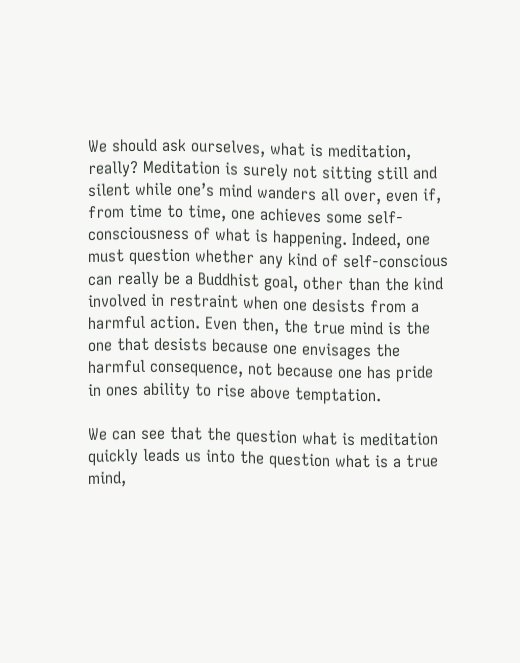We should ask ourselves, what is meditation, really? Meditation is surely not sitting still and silent while one’s mind wanders all over, even if, from time to time, one achieves some self-consciousness of what is happening. Indeed, one must question whether any kind of self-conscious can really be a Buddhist goal, other than the kind involved in restraint when one desists from a harmful action. Even then, the true mind is the one that desists because one envisages the harmful consequence, not because one has pride in ones ability to rise above temptation.

We can see that the question what is meditation quickly leads us into the question what is a true mind,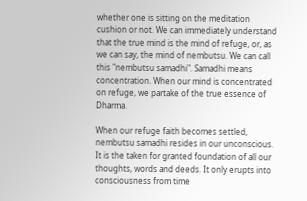whether one is sitting on the meditation cushion or not. We can immediately understand that the true mind is the mind of refuge, or, as we can say, the mind of nembutsu. We can call this "nembutsu samadhi". Samadhi means concentration. When our mind is concentrated on refuge, we partake of the true essence of Dharma.

When our refuge faith becomes settled, nembutsu samadhi resides in our unconscious. It is the taken for granted foundation of all our thoughts, words and deeds. It only erupts into consciousness from time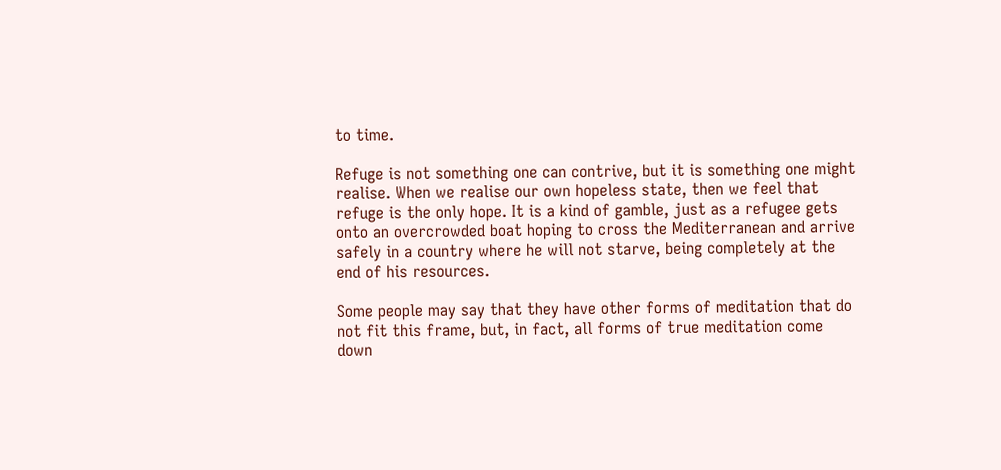to time.

Refuge is not something one can contrive, but it is something one might realise. When we realise our own hopeless state, then we feel that refuge is the only hope. It is a kind of gamble, just as a refugee gets onto an overcrowded boat hoping to cross the Mediterranean and arrive safely in a country where he will not starve, being completely at the end of his resources.

Some people may say that they have other forms of meditation that do not fit this frame, but, in fact, all forms of true meditation come down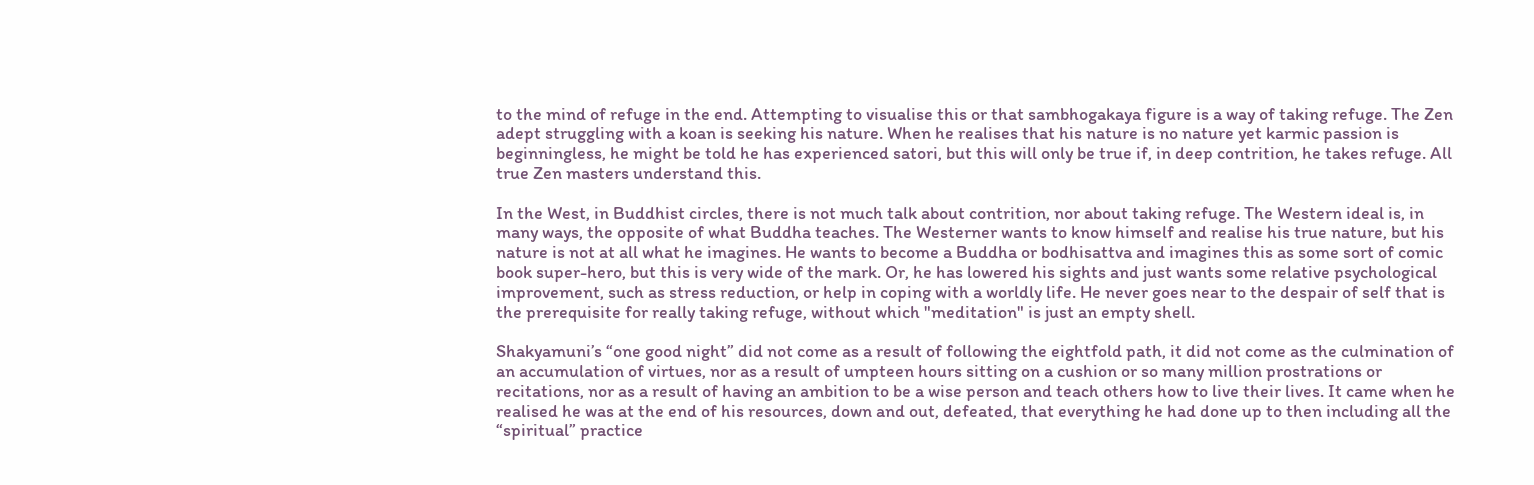to the mind of refuge in the end. Attempting to visualise this or that sambhogakaya figure is a way of taking refuge. The Zen adept struggling with a koan is seeking his nature. When he realises that his nature is no nature yet karmic passion is beginningless, he might be told he has experienced satori, but this will only be true if, in deep contrition, he takes refuge. All true Zen masters understand this.

In the West, in Buddhist circles, there is not much talk about contrition, nor about taking refuge. The Western ideal is, in many ways, the opposite of what Buddha teaches. The Westerner wants to know himself and realise his true nature, but his nature is not at all what he imagines. He wants to become a Buddha or bodhisattva and imagines this as some sort of comic book super-hero, but this is very wide of the mark. Or, he has lowered his sights and just wants some relative psychological improvement, such as stress reduction, or help in coping with a worldly life. He never goes near to the despair of self that is the prerequisite for really taking refuge, without which "meditation" is just an empty shell.

Shakyamuni’s “one good night” did not come as a result of following the eightfold path, it did not come as the culmination of an accumulation of virtues, nor as a result of umpteen hours sitting on a cushion or so many million prostrations or recitations, nor as a result of having an ambition to be a wise person and teach others how to live their lives. It came when he realised he was at the end of his resources, down and out, defeated, that everything he had done up to then including all the “spiritual” practice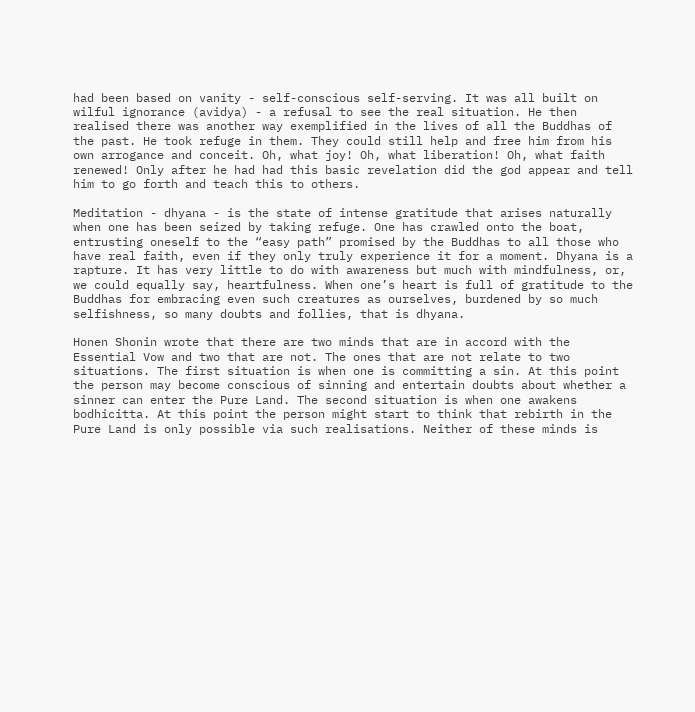had been based on vanity - self-conscious self-serving. It was all built on wilful ignorance (avidya) - a refusal to see the real situation. He then realised there was another way exemplified in the lives of all the Buddhas of the past. He took refuge in them. They could still help and free him from his own arrogance and conceit. Oh, what joy! Oh, what liberation! Oh, what faith renewed! Only after he had had this basic revelation did the god appear and tell him to go forth and teach this to others.

Meditation - dhyana - is the state of intense gratitude that arises naturally when one has been seized by taking refuge. One has crawled onto the boat, entrusting oneself to the “easy path” promised by the Buddhas to all those who have real faith, even if they only truly experience it for a moment. Dhyana is a rapture. It has very little to do with awareness but much with mindfulness, or, we could equally say, heartfulness. When one’s heart is full of gratitude to the Buddhas for embracing even such creatures as ourselves, burdened by so much selfishness, so many doubts and follies, that is dhyana.

Honen Shonin wrote that there are two minds that are in accord with the Essential Vow and two that are not. The ones that are not relate to two situations. The first situation is when one is committing a sin. At this point the person may become conscious of sinning and entertain doubts about whether a sinner can enter the Pure Land. The second situation is when one awakens bodhicitta. At this point the person might start to think that rebirth in the Pure Land is only possible via such realisations. Neither of these minds is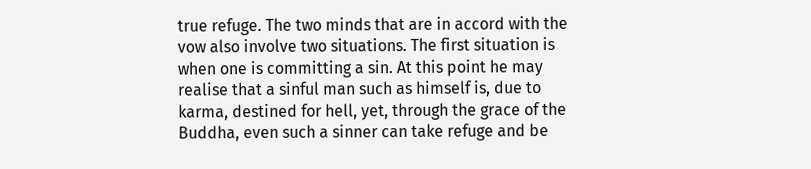true refuge. The two minds that are in accord with the vow also involve two situations. The first situation is when one is committing a sin. At this point he may realise that a sinful man such as himself is, due to karma, destined for hell, yet, through the grace of the Buddha, even such a sinner can take refuge and be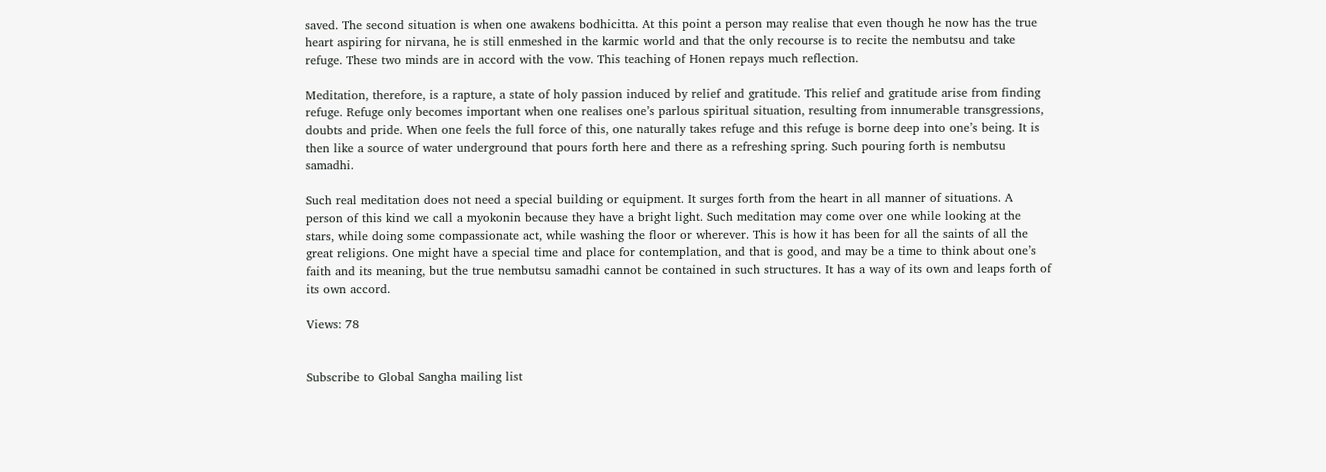saved. The second situation is when one awakens bodhicitta. At this point a person may realise that even though he now has the true heart aspiring for nirvana, he is still enmeshed in the karmic world and that the only recourse is to recite the nembutsu and take refuge. These two minds are in accord with the vow. This teaching of Honen repays much reflection.

Meditation, therefore, is a rapture, a state of holy passion induced by relief and gratitude. This relief and gratitude arise from finding refuge. Refuge only becomes important when one realises one’s parlous spiritual situation, resulting from innumerable transgressions, doubts and pride. When one feels the full force of this, one naturally takes refuge and this refuge is borne deep into one’s being. It is then like a source of water underground that pours forth here and there as a refreshing spring. Such pouring forth is nembutsu samadhi.

Such real meditation does not need a special building or equipment. It surges forth from the heart in all manner of situations. A person of this kind we call a myokonin because they have a bright light. Such meditation may come over one while looking at the stars, while doing some compassionate act, while washing the floor or wherever. This is how it has been for all the saints of all the great religions. One might have a special time and place for contemplation, and that is good, and may be a time to think about one’s faith and its meaning, but the true nembutsu samadhi cannot be contained in such structures. It has a way of its own and leaps forth of its own accord.

Views: 78


Subscribe to Global Sangha mailing list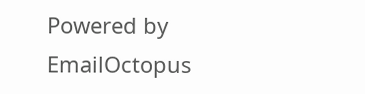Powered by EmailOctopus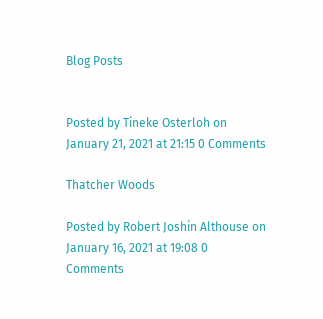Blog Posts


Posted by Tineke Osterloh on January 21, 2021 at 21:15 0 Comments

Thatcher Woods

Posted by Robert Joshin Althouse on January 16, 2021 at 19:08 0 Comments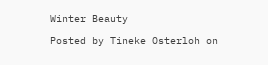Winter Beauty

Posted by Tineke Osterloh on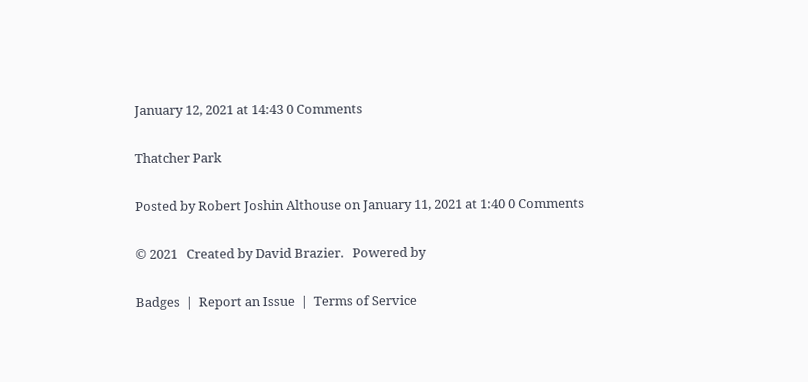January 12, 2021 at 14:43 0 Comments

Thatcher Park

Posted by Robert Joshin Althouse on January 11, 2021 at 1:40 0 Comments

© 2021   Created by David Brazier.   Powered by

Badges  |  Report an Issue  |  Terms of Service